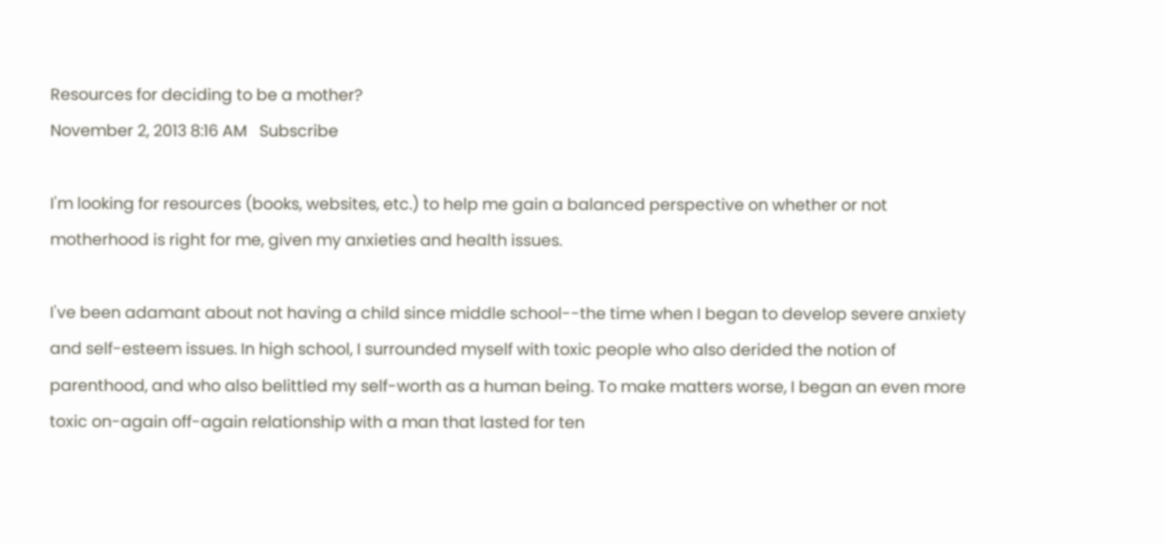Resources for deciding to be a mother?
November 2, 2013 8:16 AM   Subscribe

I'm looking for resources (books, websites, etc.) to help me gain a balanced perspective on whether or not motherhood is right for me, given my anxieties and health issues.

I've been adamant about not having a child since middle school--the time when I began to develop severe anxiety and self-esteem issues. In high school, I surrounded myself with toxic people who also derided the notion of parenthood, and who also belittled my self-worth as a human being. To make matters worse, I began an even more toxic on-again off-again relationship with a man that lasted for ten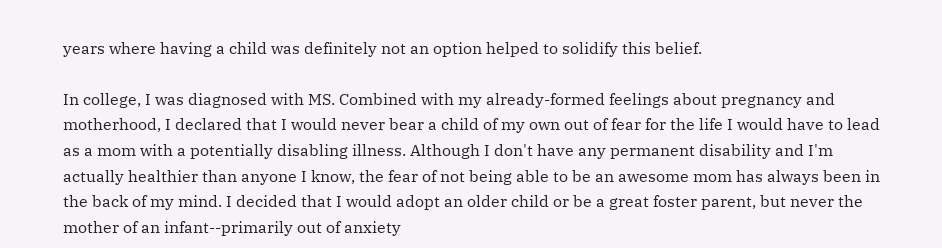years where having a child was definitely not an option helped to solidify this belief.

In college, I was diagnosed with MS. Combined with my already-formed feelings about pregnancy and motherhood, I declared that I would never bear a child of my own out of fear for the life I would have to lead as a mom with a potentially disabling illness. Although I don't have any permanent disability and I'm actually healthier than anyone I know, the fear of not being able to be an awesome mom has always been in the back of my mind. I decided that I would adopt an older child or be a great foster parent, but never the mother of an infant--primarily out of anxiety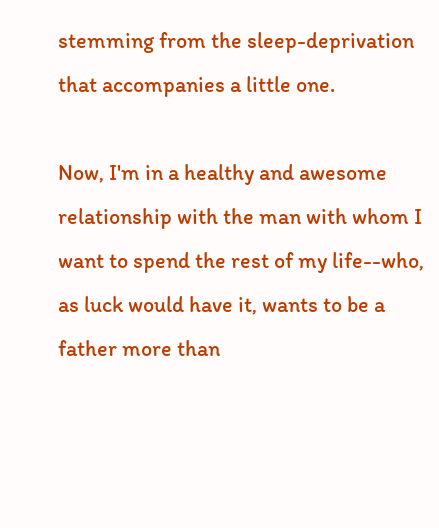stemming from the sleep-deprivation that accompanies a little one.

Now, I'm in a healthy and awesome relationship with the man with whom I want to spend the rest of my life--who, as luck would have it, wants to be a father more than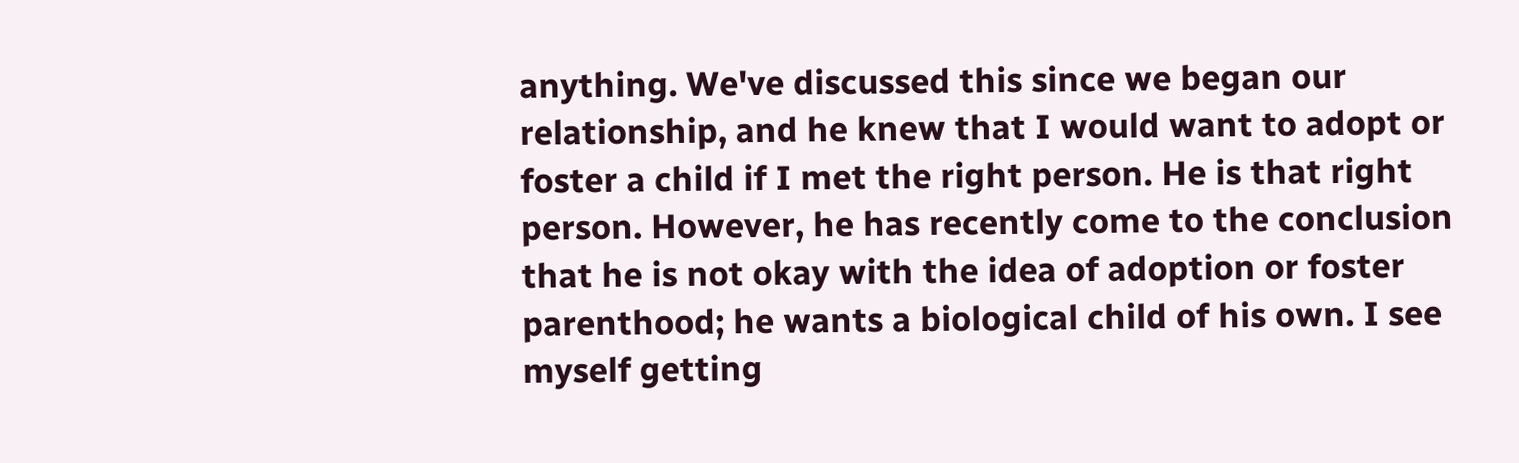anything. We've discussed this since we began our relationship, and he knew that I would want to adopt or foster a child if I met the right person. He is that right person. However, he has recently come to the conclusion that he is not okay with the idea of adoption or foster parenthood; he wants a biological child of his own. I see myself getting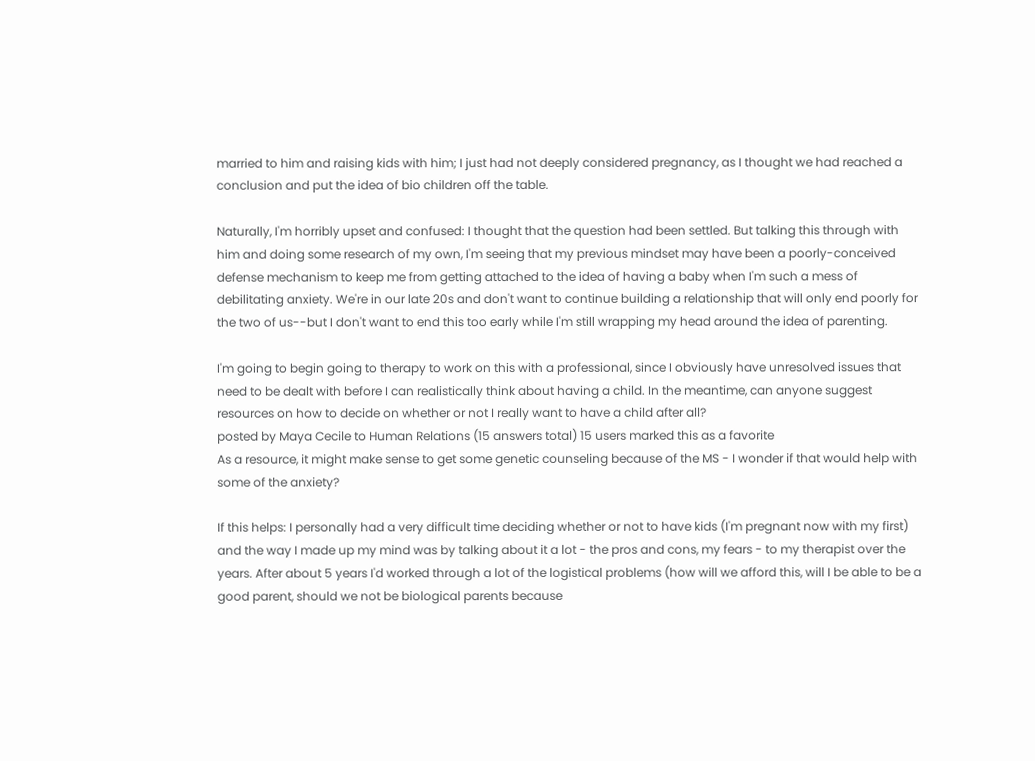married to him and raising kids with him; I just had not deeply considered pregnancy, as I thought we had reached a conclusion and put the idea of bio children off the table.

Naturally, I'm horribly upset and confused: I thought that the question had been settled. But talking this through with him and doing some research of my own, I'm seeing that my previous mindset may have been a poorly-conceived defense mechanism to keep me from getting attached to the idea of having a baby when I'm such a mess of debilitating anxiety. We're in our late 20s and don't want to continue building a relationship that will only end poorly for the two of us--but I don't want to end this too early while I'm still wrapping my head around the idea of parenting.

I'm going to begin going to therapy to work on this with a professional, since I obviously have unresolved issues that need to be dealt with before I can realistically think about having a child. In the meantime, can anyone suggest resources on how to decide on whether or not I really want to have a child after all?
posted by Maya Cecile to Human Relations (15 answers total) 15 users marked this as a favorite
As a resource, it might make sense to get some genetic counseling because of the MS - I wonder if that would help with some of the anxiety?

If this helps: I personally had a very difficult time deciding whether or not to have kids (I'm pregnant now with my first) and the way I made up my mind was by talking about it a lot - the pros and cons, my fears - to my therapist over the years. After about 5 years I'd worked through a lot of the logistical problems (how will we afford this, will I be able to be a good parent, should we not be biological parents because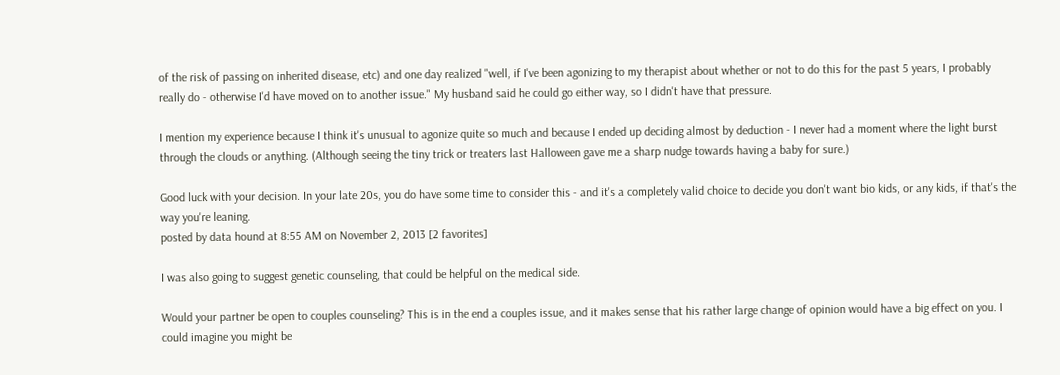of the risk of passing on inherited disease, etc) and one day realized "well, if I've been agonizing to my therapist about whether or not to do this for the past 5 years, I probably really do - otherwise I'd have moved on to another issue." My husband said he could go either way, so I didn't have that pressure.

I mention my experience because I think it's unusual to agonize quite so much and because I ended up deciding almost by deduction - I never had a moment where the light burst through the clouds or anything. (Although seeing the tiny trick or treaters last Halloween gave me a sharp nudge towards having a baby for sure.)

Good luck with your decision. In your late 20s, you do have some time to consider this - and it's a completely valid choice to decide you don't want bio kids, or any kids, if that's the way you're leaning.
posted by data hound at 8:55 AM on November 2, 2013 [2 favorites]

I was also going to suggest genetic counseling, that could be helpful on the medical side.

Would your partner be open to couples counseling? This is in the end a couples issue, and it makes sense that his rather large change of opinion would have a big effect on you. I could imagine you might be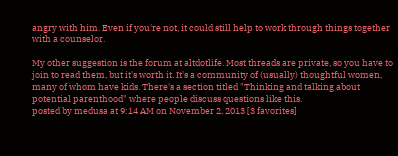angry with him. Even if you're not, it could still help to work through things together with a counselor.

My other suggestion is the forum at altdotlife. Most threads are private, so you have to join to read them, but it's worth it. It's a community of (usually) thoughtful women, many of whom have kids. There's a section titled "Thinking and talking about potential parenthood" where people discuss questions like this.
posted by medusa at 9:14 AM on November 2, 2013 [3 favorites]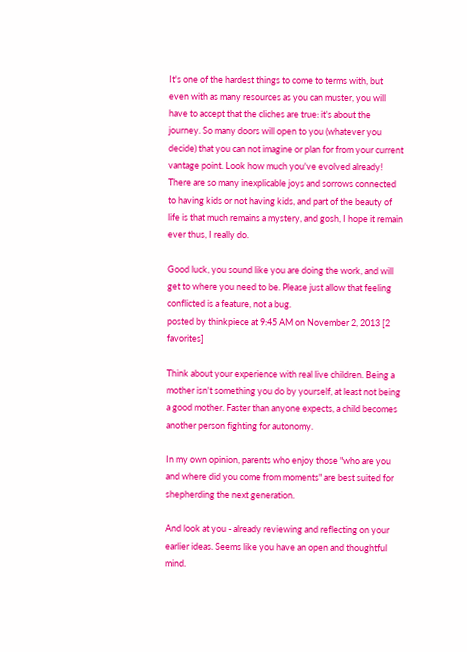It's one of the hardest things to come to terms with, but even with as many resources as you can muster, you will have to accept that the cliches are true: it's about the journey. So many doors will open to you (whatever you decide) that you can not imagine or plan for from your current vantage point. Look how much you've evolved already! There are so many inexplicable joys and sorrows connected to having kids or not having kids, and part of the beauty of life is that much remains a mystery, and gosh, I hope it remain ever thus, I really do.

Good luck, you sound like you are doing the work, and will get to where you need to be. Please just allow that feeling conflicted is a feature, not a bug.
posted by thinkpiece at 9:45 AM on November 2, 2013 [2 favorites]

Think about your experience with real live children. Being a mother isn't something you do by yourself, at least not being a good mother. Faster than anyone expects, a child becomes another person fighting for autonomy.

In my own opinion, parents who enjoy those "who are you and where did you come from moments" are best suited for shepherding the next generation.

And look at you - already reviewing and reflecting on your earlier ideas. Seems like you have an open and thoughtful mind.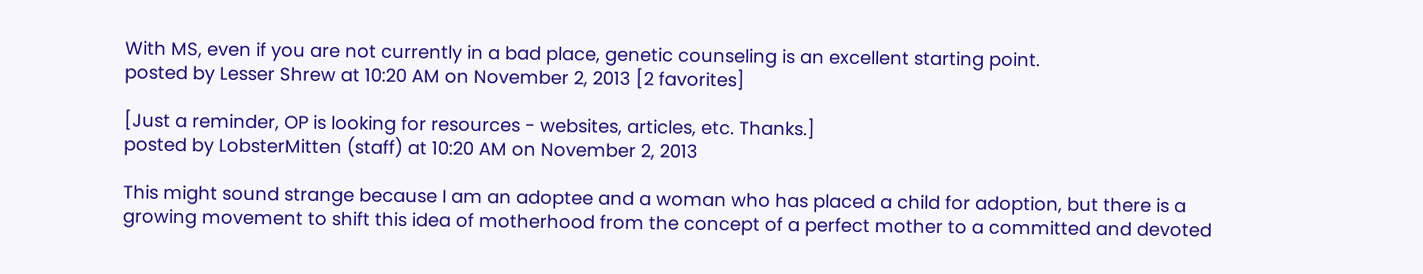With MS, even if you are not currently in a bad place, genetic counseling is an excellent starting point.
posted by Lesser Shrew at 10:20 AM on November 2, 2013 [2 favorites]

[Just a reminder, OP is looking for resources - websites, articles, etc. Thanks.]
posted by LobsterMitten (staff) at 10:20 AM on November 2, 2013

This might sound strange because I am an adoptee and a woman who has placed a child for adoption, but there is a growing movement to shift this idea of motherhood from the concept of a perfect mother to a committed and devoted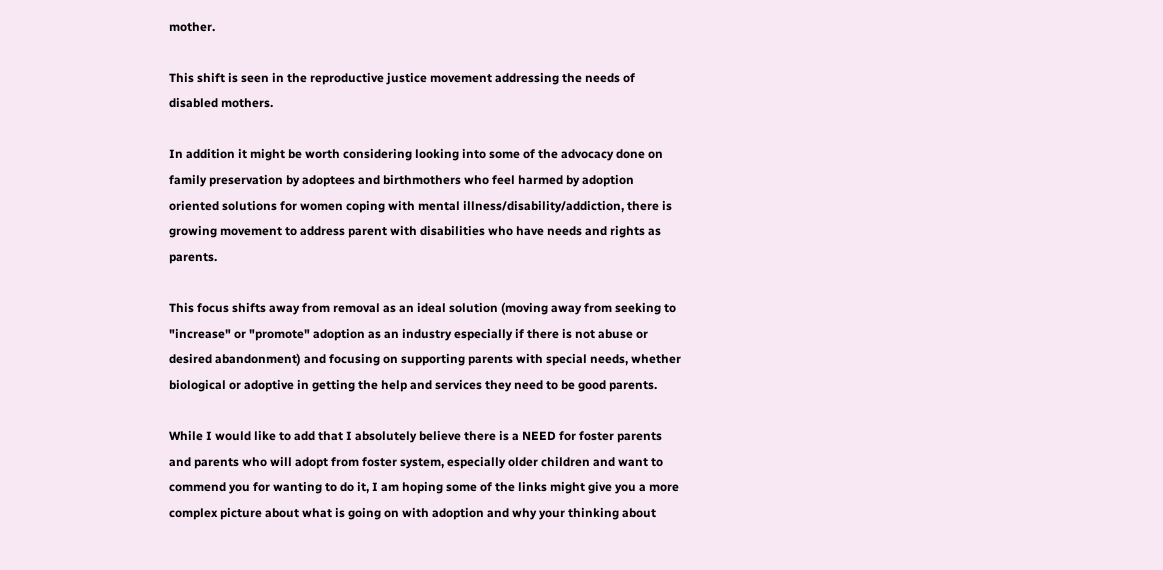mother.

This shift is seen in the reproductive justice movement addressing the needs of disabled mothers.

In addition it might be worth considering looking into some of the advocacy done on family preservation by adoptees and birthmothers who feel harmed by adoption oriented solutions for women coping with mental illness/disability/addiction, there is growing movement to address parent with disabilities who have needs and rights as parents.

This focus shifts away from removal as an ideal solution (moving away from seeking to "increase" or "promote" adoption as an industry especially if there is not abuse or desired abandonment) and focusing on supporting parents with special needs, whether biological or adoptive in getting the help and services they need to be good parents.

While I would like to add that I absolutely believe there is a NEED for foster parents and parents who will adopt from foster system, especially older children and want to commend you for wanting to do it, I am hoping some of the links might give you a more complex picture about what is going on with adoption and why your thinking about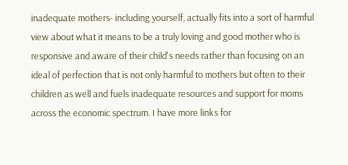inadequate mothers- including yourself, actually fits into a sort of harmful view about what it means to be a truly loving and good mother who is responsive and aware of their child's needs rather than focusing on an ideal of perfection that is not only harmful to mothers but often to their children as well and fuels inadequate resources and support for moms across the economic spectrum. I have more links for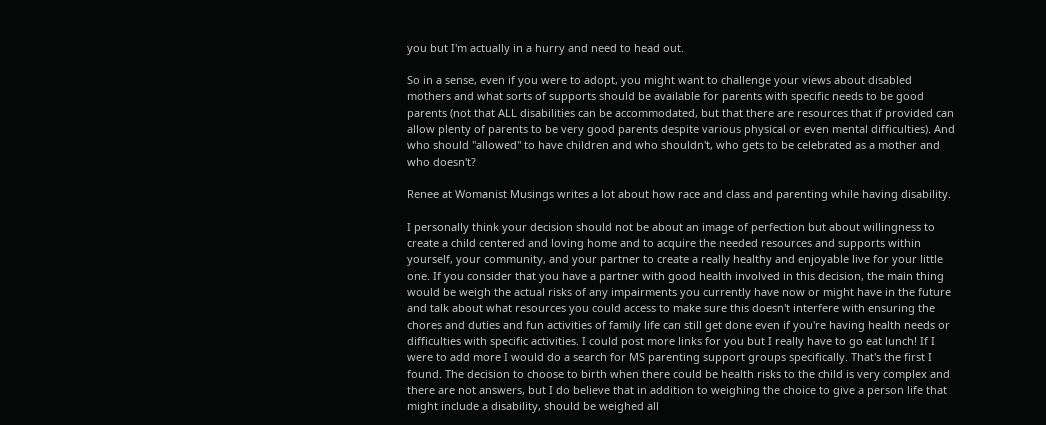you but I'm actually in a hurry and need to head out.

So in a sense, even if you were to adopt, you might want to challenge your views about disabled mothers and what sorts of supports should be available for parents with specific needs to be good parents (not that ALL disabilities can be accommodated, but that there are resources that if provided can allow plenty of parents to be very good parents despite various physical or even mental difficulties). And who should "allowed" to have children and who shouldn't, who gets to be celebrated as a mother and who doesn't?

Renee at Womanist Musings writes a lot about how race and class and parenting while having disability.

I personally think your decision should not be about an image of perfection but about willingness to create a child centered and loving home and to acquire the needed resources and supports within yourself, your community, and your partner to create a really healthy and enjoyable live for your little one. If you consider that you have a partner with good health involved in this decision, the main thing would be weigh the actual risks of any impairments you currently have now or might have in the future and talk about what resources you could access to make sure this doesn't interfere with ensuring the chores and duties and fun activities of family life can still get done even if you're having health needs or difficulties with specific activities. I could post more links for you but I really have to go eat lunch! If I were to add more I would do a search for MS parenting support groups specifically. That's the first I found. The decision to choose to birth when there could be health risks to the child is very complex and there are not answers, but I do believe that in addition to weighing the choice to give a person life that might include a disability, should be weighed all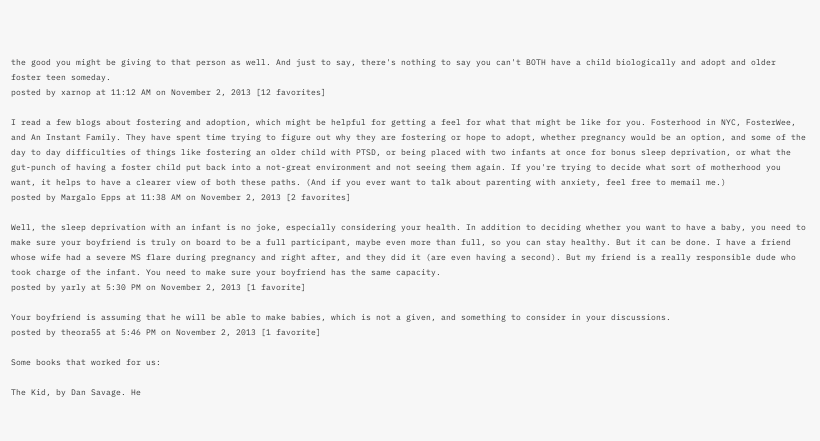the good you might be giving to that person as well. And just to say, there's nothing to say you can't BOTH have a child biologically and adopt and older foster teen someday.
posted by xarnop at 11:12 AM on November 2, 2013 [12 favorites]

I read a few blogs about fostering and adoption, which might be helpful for getting a feel for what that might be like for you. Fosterhood in NYC, FosterWee, and An Instant Family. They have spent time trying to figure out why they are fostering or hope to adopt, whether pregnancy would be an option, and some of the day to day difficulties of things like fostering an older child with PTSD, or being placed with two infants at once for bonus sleep deprivation, or what the gut-punch of having a foster child put back into a not-great environment and not seeing them again. If you're trying to decide what sort of motherhood you want, it helps to have a clearer view of both these paths. (And if you ever want to talk about parenting with anxiety, feel free to memail me.)
posted by Margalo Epps at 11:38 AM on November 2, 2013 [2 favorites]

Well, the sleep deprivation with an infant is no joke, especially considering your health. In addition to deciding whether you want to have a baby, you need to make sure your boyfriend is truly on board to be a full participant, maybe even more than full, so you can stay healthy. But it can be done. I have a friend whose wife had a severe MS flare during pregnancy and right after, and they did it (are even having a second). But my friend is a really responsible dude who took charge of the infant. You need to make sure your boyfriend has the same capacity.
posted by yarly at 5:30 PM on November 2, 2013 [1 favorite]

Your boyfriend is assuming that he will be able to make babies, which is not a given, and something to consider in your discussions.
posted by theora55 at 5:46 PM on November 2, 2013 [1 favorite]

Some books that worked for us:

The Kid, by Dan Savage. He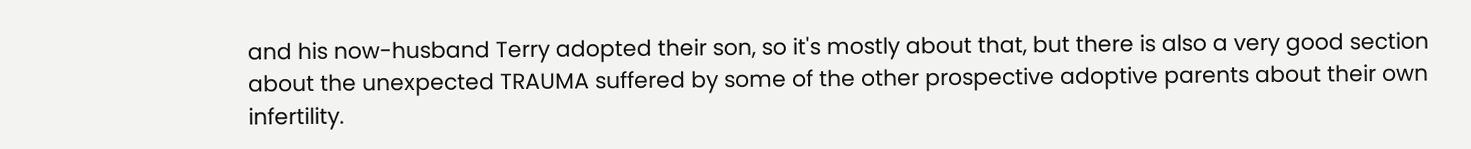and his now-husband Terry adopted their son, so it's mostly about that, but there is also a very good section about the unexpected TRAUMA suffered by some of the other prospective adoptive parents about their own infertility.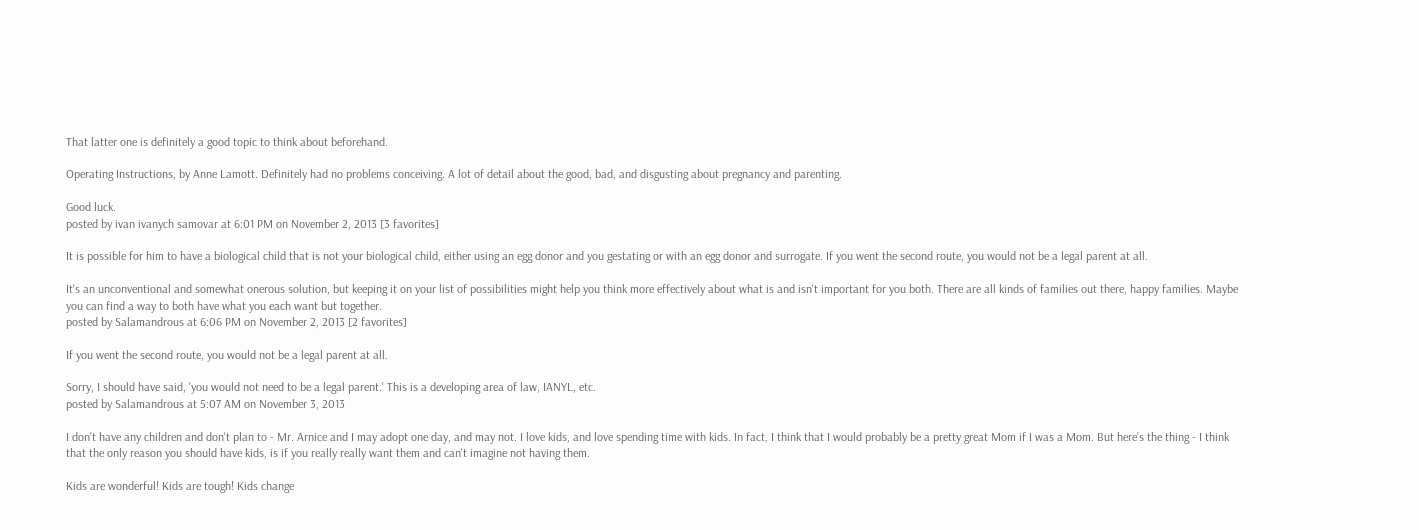That latter one is definitely a good topic to think about beforehand.

Operating Instructions, by Anne Lamott. Definitely had no problems conceiving. A lot of detail about the good, bad, and disgusting about pregnancy and parenting.

Good luck.
posted by ivan ivanych samovar at 6:01 PM on November 2, 2013 [3 favorites]

It is possible for him to have a biological child that is not your biological child, either using an egg donor and you gestating or with an egg donor and surrogate. If you went the second route, you would not be a legal parent at all.

It's an unconventional and somewhat onerous solution, but keeping it on your list of possibilities might help you think more effectively about what is and isn't important for you both. There are all kinds of families out there, happy families. Maybe you can find a way to both have what you each want but together.
posted by Salamandrous at 6:06 PM on November 2, 2013 [2 favorites]

If you went the second route, you would not be a legal parent at all.

Sorry, I should have said, 'you would not need to be a legal parent.' This is a developing area of law, IANYL, etc.
posted by Salamandrous at 5:07 AM on November 3, 2013

I don't have any children and don't plan to - Mr. Arnice and I may adopt one day, and may not. I love kids, and love spending time with kids. In fact, I think that I would probably be a pretty great Mom if I was a Mom. But here's the thing - I think that the only reason you should have kids, is if you really really want them and can't imagine not having them.

Kids are wonderful! Kids are tough! Kids change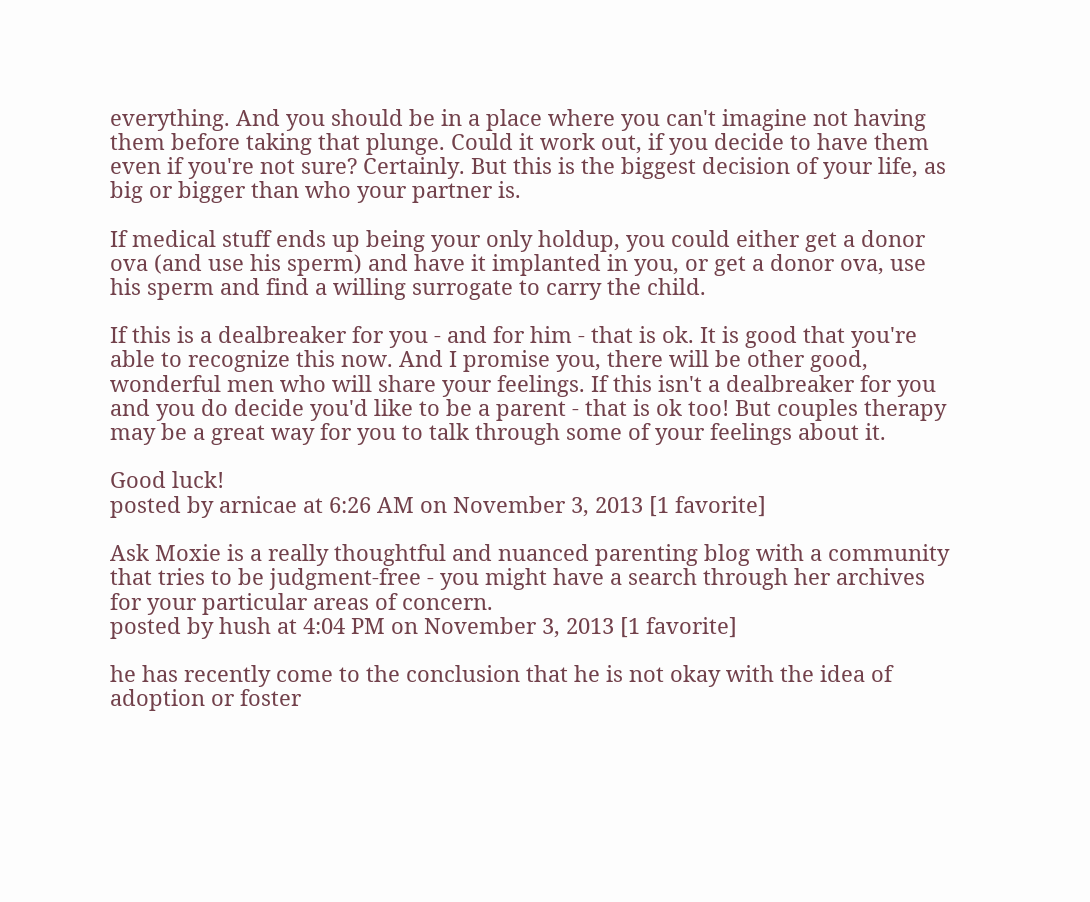everything. And you should be in a place where you can't imagine not having them before taking that plunge. Could it work out, if you decide to have them even if you're not sure? Certainly. But this is the biggest decision of your life, as big or bigger than who your partner is.

If medical stuff ends up being your only holdup, you could either get a donor ova (and use his sperm) and have it implanted in you, or get a donor ova, use his sperm and find a willing surrogate to carry the child.

If this is a dealbreaker for you - and for him - that is ok. It is good that you're able to recognize this now. And I promise you, there will be other good, wonderful men who will share your feelings. If this isn't a dealbreaker for you and you do decide you'd like to be a parent - that is ok too! But couples therapy may be a great way for you to talk through some of your feelings about it.

Good luck!
posted by arnicae at 6:26 AM on November 3, 2013 [1 favorite]

Ask Moxie is a really thoughtful and nuanced parenting blog with a community that tries to be judgment-free - you might have a search through her archives for your particular areas of concern.
posted by hush at 4:04 PM on November 3, 2013 [1 favorite]

he has recently come to the conclusion that he is not okay with the idea of adoption or foster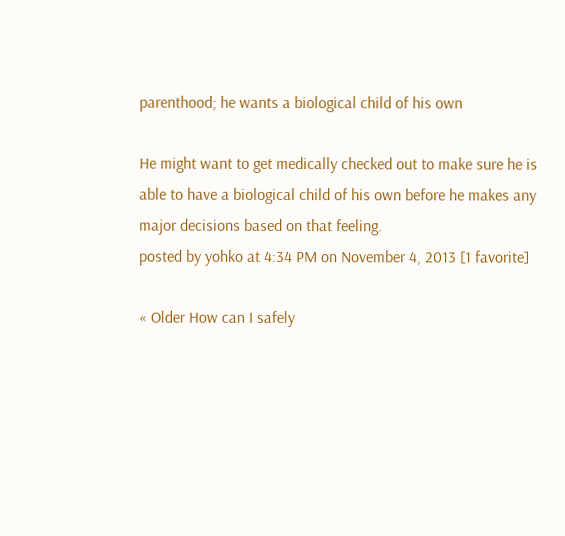parenthood; he wants a biological child of his own

He might want to get medically checked out to make sure he is able to have a biological child of his own before he makes any major decisions based on that feeling.
posted by yohko at 4:34 PM on November 4, 2013 [1 favorite]

« Older How can I safely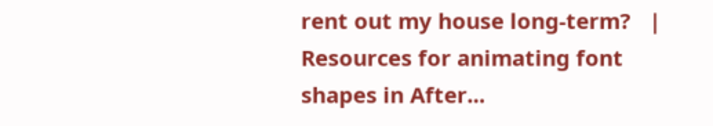rent out my house long-term?   |   Resources for animating font shapes in After...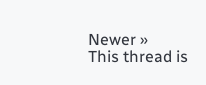Newer »
This thread is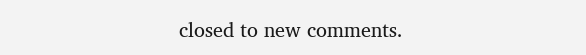closed to new comments.